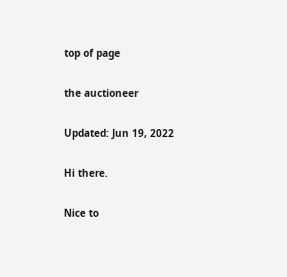top of page

the auctioneer

Updated: Jun 19, 2022

Hi there.

Nice to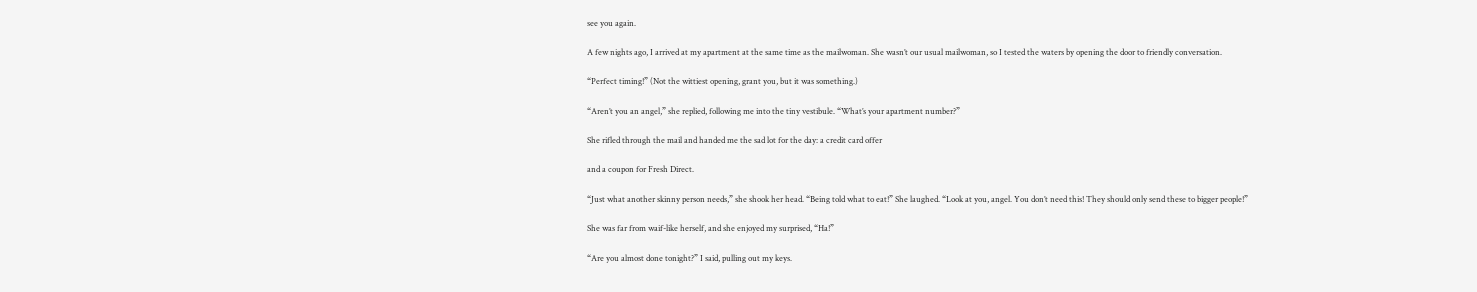see you again.

A few nights ago, I arrived at my apartment at the same time as the mailwoman. She wasn’t our usual mailwoman, so I tested the waters by opening the door to friendly conversation.

“Perfect timing!” (Not the wittiest opening, grant you, but it was something.)

“Aren’t you an angel,” she replied, following me into the tiny vestibule. “What’s your apartment number?”

She rifled through the mail and handed me the sad lot for the day: a credit card offer

and a coupon for Fresh Direct.

“Just what another skinny person needs,” she shook her head. “Being told what to eat!” She laughed. “Look at you, angel. You don’t need this! They should only send these to bigger people!”

She was far from waif-like herself, and she enjoyed my surprised, “Ha!”

“Are you almost done tonight?” I said, pulling out my keys.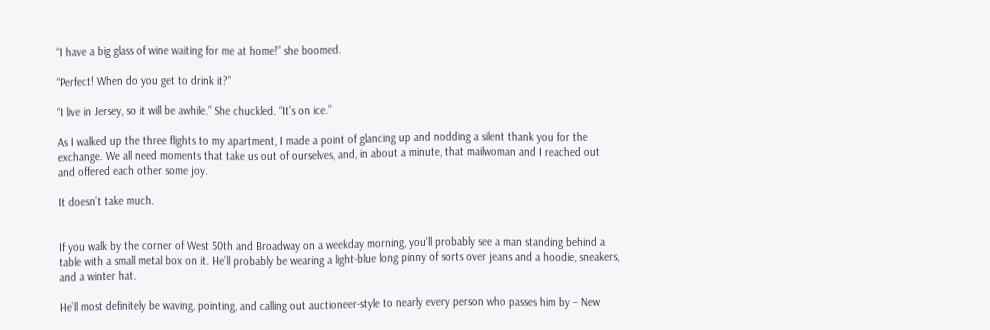“I have a big glass of wine waiting for me at home!” she boomed.

“Perfect! When do you get to drink it?”

“I live in Jersey, so it will be awhile.” She chuckled. “It’s on ice.”

As I walked up the three flights to my apartment, I made a point of glancing up and nodding a silent thank you for the exchange. We all need moments that take us out of ourselves, and, in about a minute, that mailwoman and I reached out and offered each other some joy.

It doesn’t take much.


If you walk by the corner of West 50th and Broadway on a weekday morning, you’ll probably see a man standing behind a table with a small metal box on it. He’ll probably be wearing a light-blue long pinny of sorts over jeans and a hoodie, sneakers, and a winter hat.

He’ll most definitely be waving, pointing, and calling out auctioneer-style to nearly every person who passes him by – New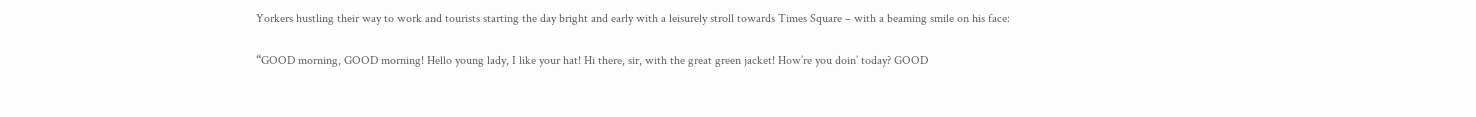Yorkers hustling their way to work and tourists starting the day bright and early with a leisurely stroll towards Times Square – with a beaming smile on his face:

“GOOD morning, GOOD morning! Hello young lady, I like your hat! Hi there, sir, with the great green jacket! How’re you doin’ today? GOOD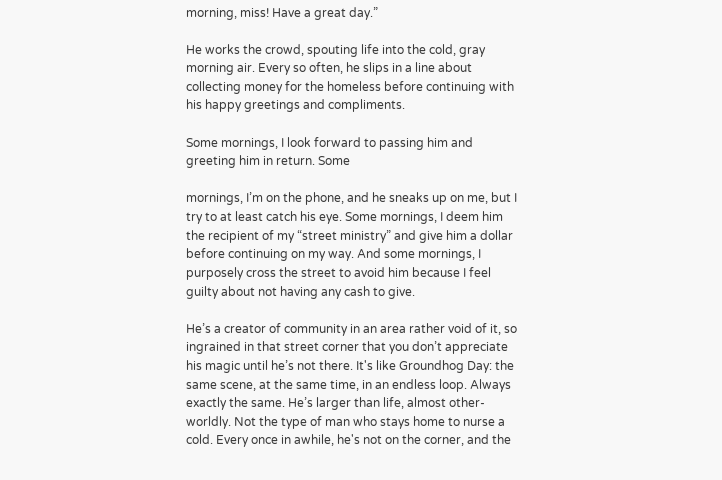morning, miss! Have a great day.”

He works the crowd, spouting life into the cold, gray morning air. Every so often, he slips in a line about collecting money for the homeless before continuing with his happy greetings and compliments.

Some mornings, I look forward to passing him and greeting him in return. Some

mornings, I’m on the phone, and he sneaks up on me, but I try to at least catch his eye. Some mornings, I deem him the recipient of my “street ministry” and give him a dollar before continuing on my way. And some mornings, I purposely cross the street to avoid him because I feel guilty about not having any cash to give.

He’s a creator of community in an area rather void of it, so ingrained in that street corner that you don’t appreciate his magic until he’s not there. It's like Groundhog Day: the same scene, at the same time, in an endless loop. Always exactly the same. He’s larger than life, almost other-worldly. Not the type of man who stays home to nurse a cold. Every once in awhile, he's not on the corner, and the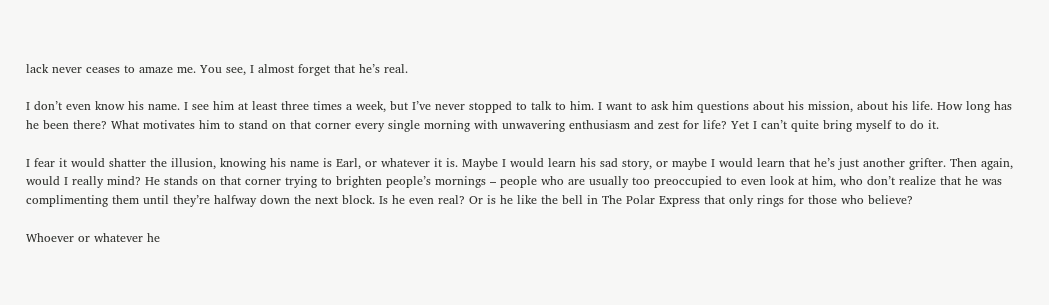lack never ceases to amaze me. You see, I almost forget that he’s real.

I don’t even know his name. I see him at least three times a week, but I’ve never stopped to talk to him. I want to ask him questions about his mission, about his life. How long has he been there? What motivates him to stand on that corner every single morning with unwavering enthusiasm and zest for life? Yet I can’t quite bring myself to do it.

I fear it would shatter the illusion, knowing his name is Earl, or whatever it is. Maybe I would learn his sad story, or maybe I would learn that he’s just another grifter. Then again, would I really mind? He stands on that corner trying to brighten people’s mornings – people who are usually too preoccupied to even look at him, who don’t realize that he was complimenting them until they’re halfway down the next block. Is he even real? Or is he like the bell in The Polar Express that only rings for those who believe?

Whoever or whatever he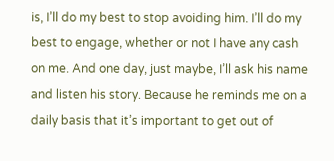is, I’ll do my best to stop avoiding him. I’ll do my best to engage, whether or not I have any cash on me. And one day, just maybe, I’ll ask his name and listen his story. Because he reminds me on a daily basis that it’s important to get out of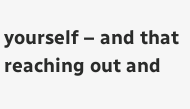yourself – and that reaching out and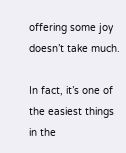offering some joy doesn’t take much.

In fact, it’s one of the easiest things in the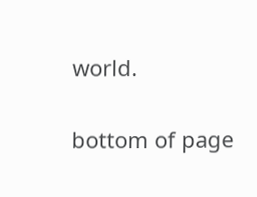world.


bottom of page